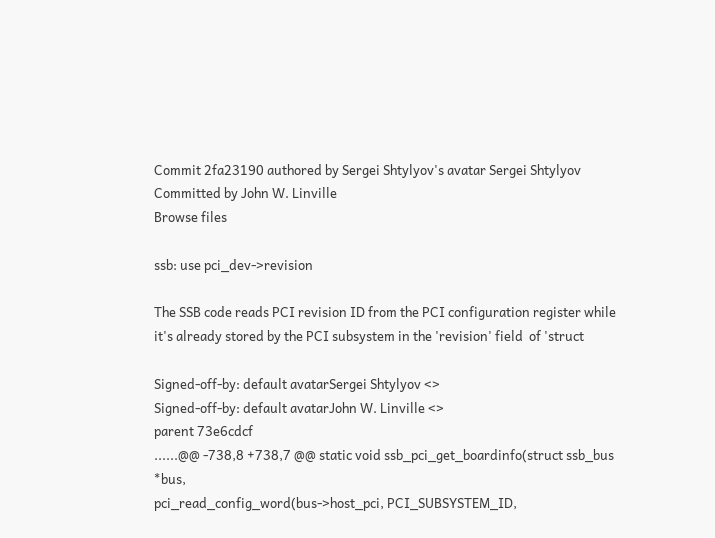Commit 2fa23190 authored by Sergei Shtylyov's avatar Sergei Shtylyov Committed by John W. Linville
Browse files

ssb: use pci_dev->revision

The SSB code reads PCI revision ID from the PCI configuration register while
it's already stored by the PCI subsystem in the 'revision' field  of 'struct

Signed-off-by: default avatarSergei Shtylyov <>
Signed-off-by: default avatarJohn W. Linville <>
parent 73e6cdcf
......@@ -738,8 +738,7 @@ static void ssb_pci_get_boardinfo(struct ssb_bus *bus,
pci_read_config_word(bus->host_pci, PCI_SUBSYSTEM_ID,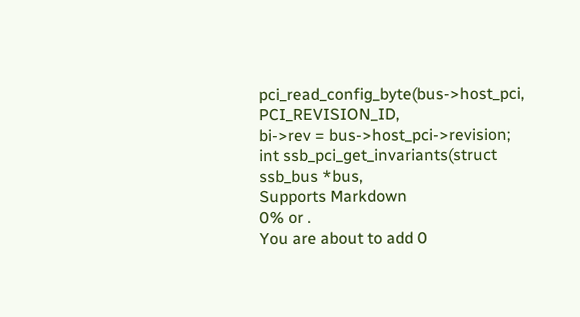pci_read_config_byte(bus->host_pci, PCI_REVISION_ID,
bi->rev = bus->host_pci->revision;
int ssb_pci_get_invariants(struct ssb_bus *bus,
Supports Markdown
0% or .
You are about to add 0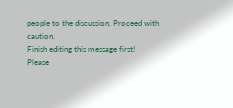people to the discussion. Proceed with caution.
Finish editing this message first!
Please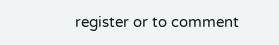register or to comment